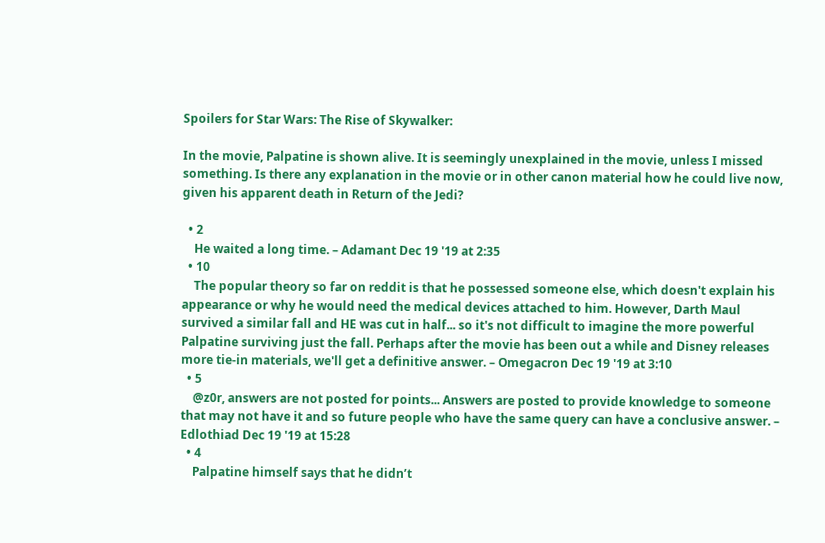Spoilers for Star Wars: The Rise of Skywalker:

In the movie, Palpatine is shown alive. It is seemingly unexplained in the movie, unless I missed something. Is there any explanation in the movie or in other canon material how he could live now, given his apparent death in Return of the Jedi?

  • 2
    He waited a long time. – Adamant Dec 19 '19 at 2:35
  • 10
    The popular theory so far on reddit is that he possessed someone else, which doesn't explain his appearance or why he would need the medical devices attached to him. However, Darth Maul survived a similar fall and HE was cut in half... so it's not difficult to imagine the more powerful Palpatine surviving just the fall. Perhaps after the movie has been out a while and Disney releases more tie-in materials, we'll get a definitive answer. – Omegacron Dec 19 '19 at 3:10
  • 5
    @z0r, answers are not posted for points... Answers are posted to provide knowledge to someone that may not have it and so future people who have the same query can have a conclusive answer. – Edlothiad Dec 19 '19 at 15:28
  • 4
    Palpatine himself says that he didn’t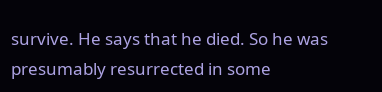survive. He says that he died. So he was presumably resurrected in some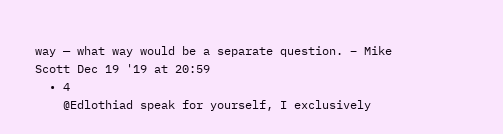way — what way would be a separate question. – Mike Scott Dec 19 '19 at 20:59
  • 4
    @Edlothiad speak for yourself, I exclusively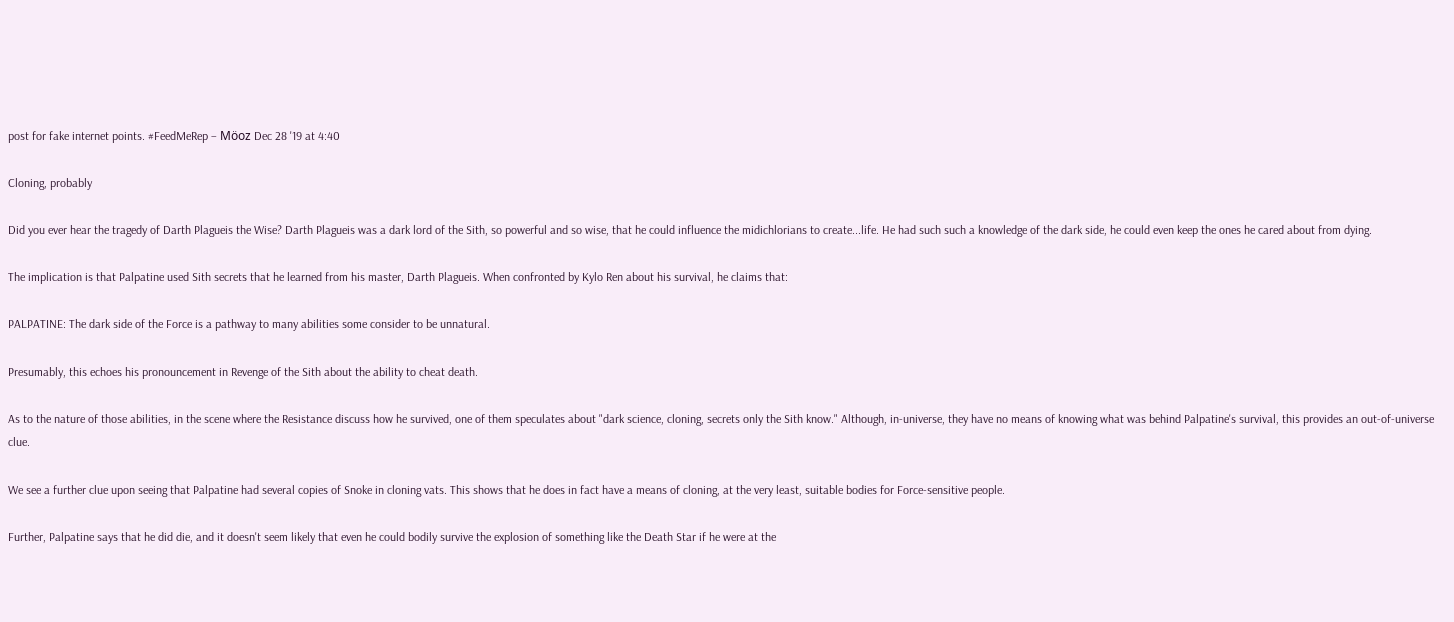post for fake internet points. #FeedMeRep – Möoz Dec 28 '19 at 4:40

Cloning, probably

Did you ever hear the tragedy of Darth Plagueis the Wise? Darth Plagueis was a dark lord of the Sith, so powerful and so wise, that he could influence the midichlorians to create...life. He had such such a knowledge of the dark side, he could even keep the ones he cared about from dying.

The implication is that Palpatine used Sith secrets that he learned from his master, Darth Plagueis. When confronted by Kylo Ren about his survival, he claims that:

PALPATINE: The dark side of the Force is a pathway to many abilities some consider to be unnatural.

Presumably, this echoes his pronouncement in Revenge of the Sith about the ability to cheat death.

As to the nature of those abilities, in the scene where the Resistance discuss how he survived, one of them speculates about "dark science, cloning, secrets only the Sith know." Although, in-universe, they have no means of knowing what was behind Palpatine's survival, this provides an out-of-universe clue.

We see a further clue upon seeing that Palpatine had several copies of Snoke in cloning vats. This shows that he does in fact have a means of cloning, at the very least, suitable bodies for Force-sensitive people.

Further, Palpatine says that he did die, and it doesn't seem likely that even he could bodily survive the explosion of something like the Death Star if he were at the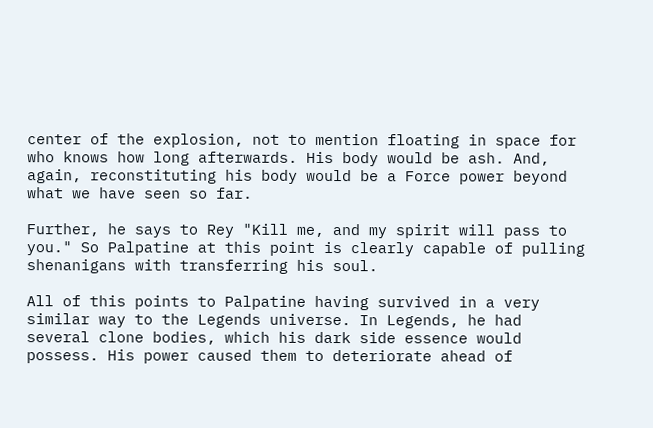center of the explosion, not to mention floating in space for who knows how long afterwards. His body would be ash. And, again, reconstituting his body would be a Force power beyond what we have seen so far.

Further, he says to Rey "Kill me, and my spirit will pass to you." So Palpatine at this point is clearly capable of pulling shenanigans with transferring his soul.

All of this points to Palpatine having survived in a very similar way to the Legends universe. In Legends, he had several clone bodies, which his dark side essence would possess. His power caused them to deteriorate ahead of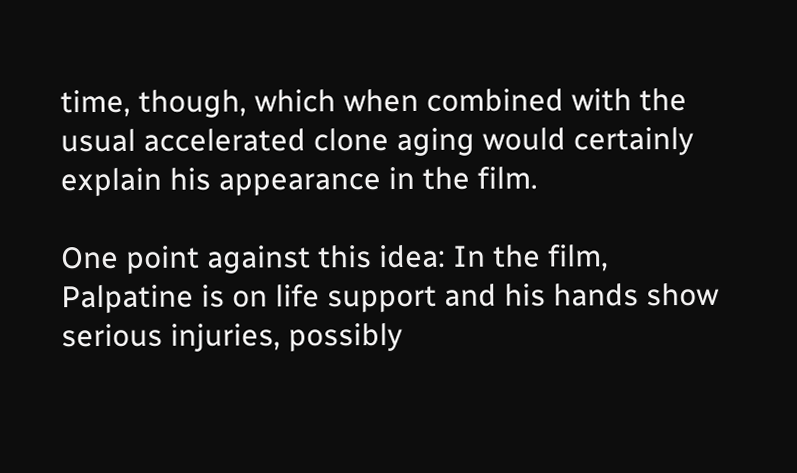time, though, which when combined with the usual accelerated clone aging would certainly explain his appearance in the film.

One point against this idea: In the film, Palpatine is on life support and his hands show serious injuries, possibly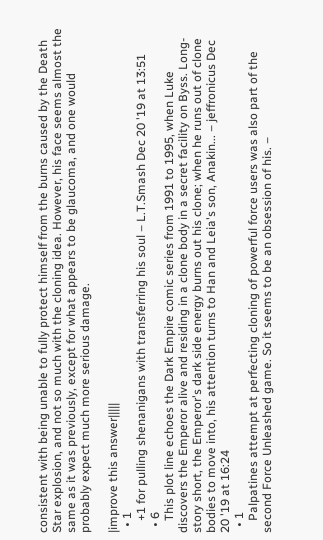consistent with being unable to fully protect himself from the burns caused by the Death Star explosion, and not so much with the cloning idea. However, his face seems almost the same as it was previously, except for what appears to be glaucoma, and one would probably expect much more serious damage.

|improve this answer|||||
  • 1
    +1 for pulling shenanigans with transferring his soul – L.T.Smash Dec 20 '19 at 13:51
  • 6
    This plot line echoes the Dark Empire comic series from 1991 to 1995, when Luke discovers the Emperor alive and residing in a clone body in a secret facility on Byss. Long-story short, the Emperor's dark side energy burns out his clone; when he runs out of clone bodies to move into, his attention turns to Han and Leia's son, Anakin... – jeffronicus Dec 20 '19 at 16:24
  • 1
    Palpatines attempt at perfecting cloning of powerful force users was also part of the second Force Unleashed game. So it seems to be an obsession of his. –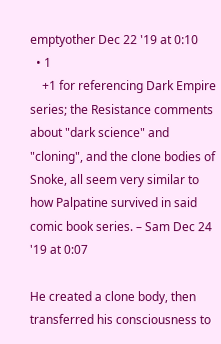emptyother Dec 22 '19 at 0:10
  • 1
    +1 for referencing Dark Empire series; the Resistance comments about "dark science" and "cloning", and the clone bodies of Snoke, all seem very similar to how Palpatine survived in said comic book series. – Sam Dec 24 '19 at 0:07

He created a clone body, then transferred his consciousness to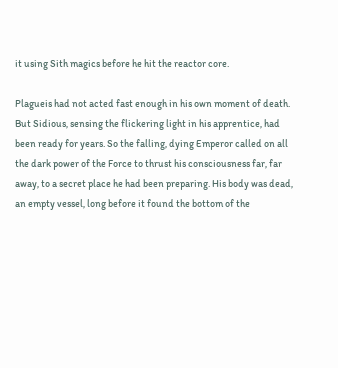it using Sith magics before he hit the reactor core.

Plagueis had not acted fast enough in his own moment of death. But Sidious, sensing the flickering light in his apprentice, had been ready for years. So the falling, dying Emperor called on all the dark power of the Force to thrust his consciousness far, far away, to a secret place he had been preparing. His body was dead, an empty vessel, long before it found the bottom of the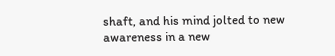shaft, and his mind jolted to new awareness in a new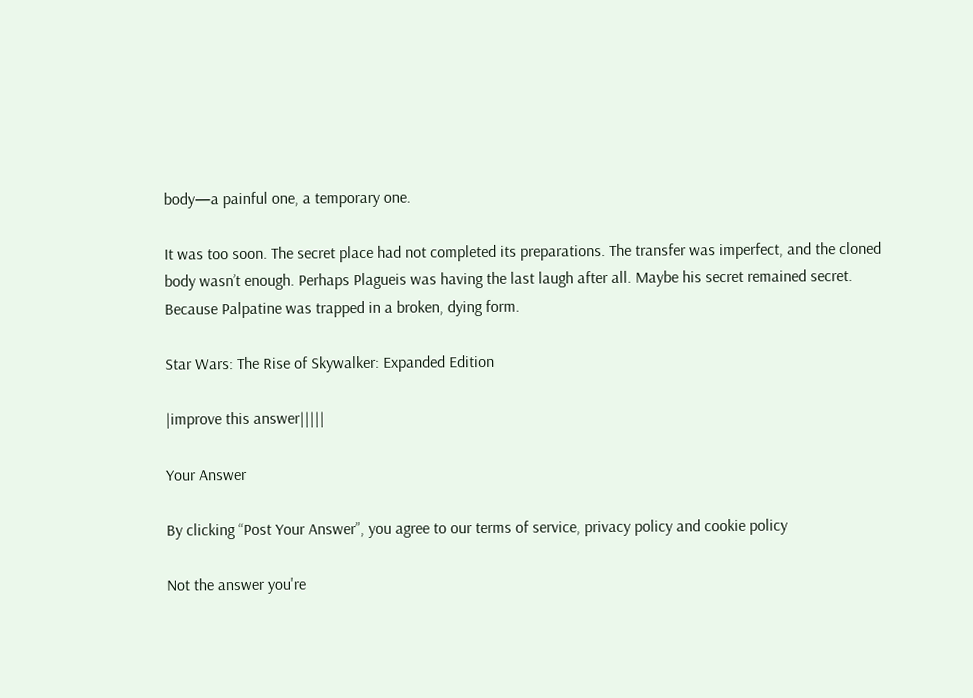body—a painful one, a temporary one.

It was too soon. The secret place had not completed its preparations. The transfer was imperfect, and the cloned body wasn’t enough. Perhaps Plagueis was having the last laugh after all. Maybe his secret remained secret. Because Palpatine was trapped in a broken, dying form.

Star Wars: The Rise of Skywalker: Expanded Edition

|improve this answer|||||

Your Answer

By clicking “Post Your Answer”, you agree to our terms of service, privacy policy and cookie policy

Not the answer you're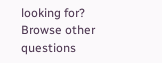looking for? Browse other questions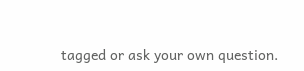tagged or ask your own question.